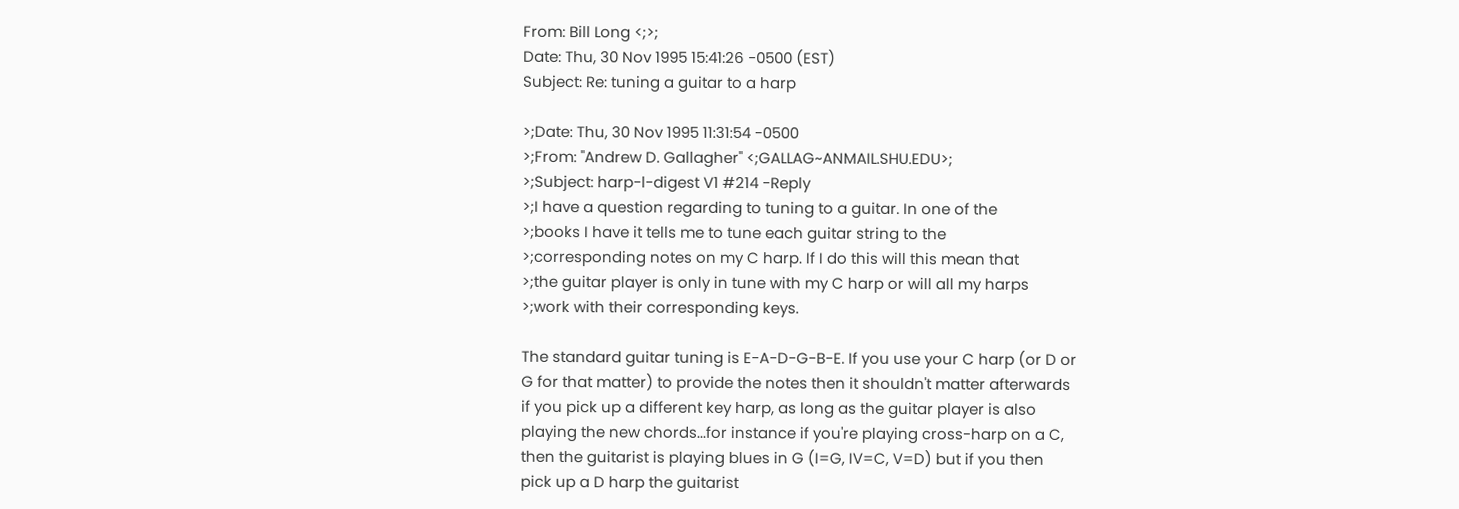From: Bill Long <;>;
Date: Thu, 30 Nov 1995 15:41:26 -0500 (EST)
Subject: Re: tuning a guitar to a harp

>;Date: Thu, 30 Nov 1995 11:31:54 -0500
>;From: "Andrew D. Gallagher" <;GALLAG~ANMAIL.SHU.EDU>;
>;Subject: harp-l-digest V1 #214 -Reply
>;I have a question regarding to tuning to a guitar. In one of the
>;books I have it tells me to tune each guitar string to the
>;corresponding notes on my C harp. If I do this will this mean that
>;the guitar player is only in tune with my C harp or will all my harps
>;work with their corresponding keys.

The standard guitar tuning is E-A-D-G-B-E. If you use your C harp (or D or
G for that matter) to provide the notes then it shouldn't matter afterwards
if you pick up a different key harp, as long as the guitar player is also
playing the new chords...for instance if you're playing cross-harp on a C,
then the guitarist is playing blues in G (I=G, IV=C, V=D) but if you then
pick up a D harp the guitarist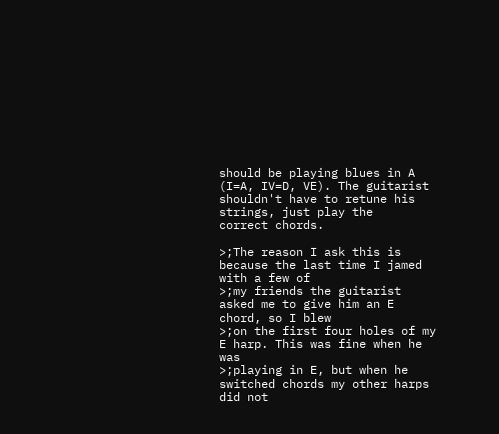should be playing blues in A (I=A, IV=D, VE). The guitarist shouldn't have to retune his strings, just play the
correct chords.

>;The reason I ask this is because the last time I jamed with a few of
>;my friends the guitarist asked me to give him an E chord, so I blew
>;on the first four holes of my E harp. This was fine when he was
>;playing in E, but when he switched chords my other harps did not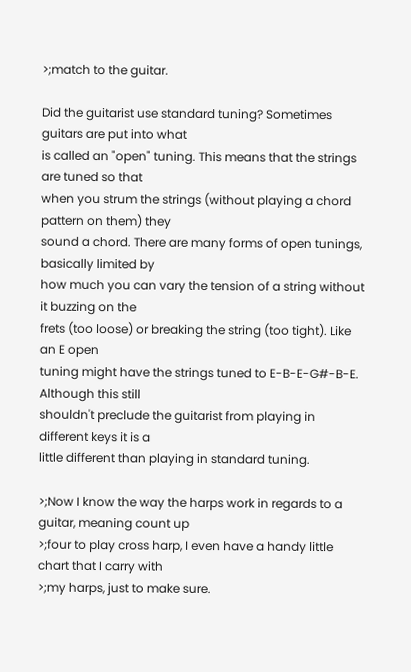>;match to the guitar.

Did the guitarist use standard tuning? Sometimes guitars are put into what
is called an "open" tuning. This means that the strings are tuned so that
when you strum the strings (without playing a chord pattern on them) they
sound a chord. There are many forms of open tunings, basically limited by
how much you can vary the tension of a string without it buzzing on the
frets (too loose) or breaking the string (too tight). Like an E open
tuning might have the strings tuned to E-B-E-G#-B-E. Although this still
shouldn't preclude the guitarist from playing in different keys it is a
little different than playing in standard tuning.

>;Now I know the way the harps work in regards to a guitar, meaning count up
>;four to play cross harp, I even have a handy little chart that I carry with
>;my harps, just to make sure.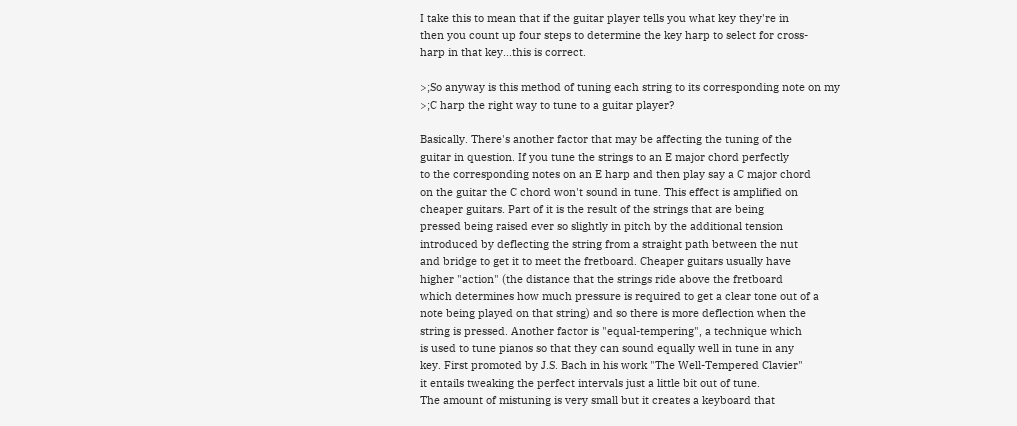I take this to mean that if the guitar player tells you what key they're in
then you count up four steps to determine the key harp to select for cross-
harp in that key...this is correct.

>;So anyway is this method of tuning each string to its corresponding note on my
>;C harp the right way to tune to a guitar player?

Basically. There's another factor that may be affecting the tuning of the
guitar in question. If you tune the strings to an E major chord perfectly
to the corresponding notes on an E harp and then play say a C major chord
on the guitar the C chord won't sound in tune. This effect is amplified on
cheaper guitars. Part of it is the result of the strings that are being
pressed being raised ever so slightly in pitch by the additional tension
introduced by deflecting the string from a straight path between the nut
and bridge to get it to meet the fretboard. Cheaper guitars usually have
higher "action" (the distance that the strings ride above the fretboard
which determines how much pressure is required to get a clear tone out of a
note being played on that string) and so there is more deflection when the
string is pressed. Another factor is "equal-tempering", a technique which
is used to tune pianos so that they can sound equally well in tune in any
key. First promoted by J.S. Bach in his work "The Well-Tempered Clavier"
it entails tweaking the perfect intervals just a little bit out of tune.
The amount of mistuning is very small but it creates a keyboard that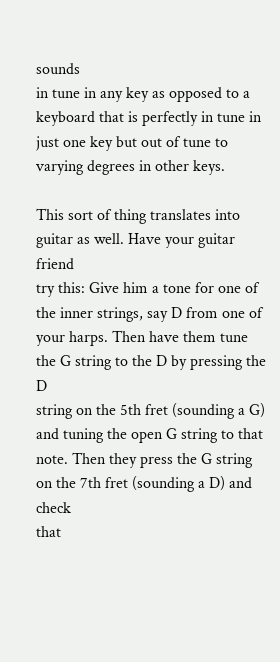sounds
in tune in any key as opposed to a keyboard that is perfectly in tune in
just one key but out of tune to varying degrees in other keys.

This sort of thing translates into guitar as well. Have your guitar friend
try this: Give him a tone for one of the inner strings, say D from one of
your harps. Then have them tune the G string to the D by pressing the D
string on the 5th fret (sounding a G) and tuning the open G string to that
note. Then they press the G string on the 7th fret (sounding a D) and check
that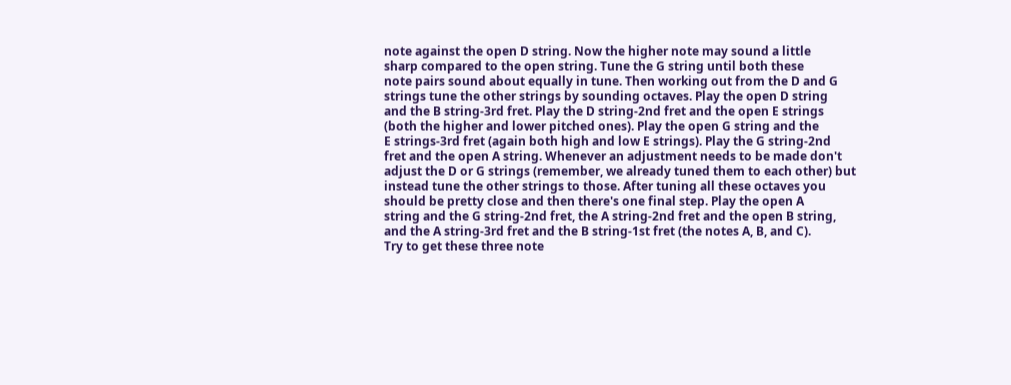note against the open D string. Now the higher note may sound a little
sharp compared to the open string. Tune the G string until both these
note pairs sound about equally in tune. Then working out from the D and G
strings tune the other strings by sounding octaves. Play the open D string
and the B string-3rd fret. Play the D string-2nd fret and the open E strings
(both the higher and lower pitched ones). Play the open G string and the
E strings-3rd fret (again both high and low E strings). Play the G string-2nd
fret and the open A string. Whenever an adjustment needs to be made don't
adjust the D or G strings (remember, we already tuned them to each other) but
instead tune the other strings to those. After tuning all these octaves you
should be pretty close and then there's one final step. Play the open A
string and the G string-2nd fret, the A string-2nd fret and the open B string,
and the A string-3rd fret and the B string-1st fret (the notes A, B, and C).
Try to get these three note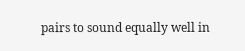pairs to sound equally well in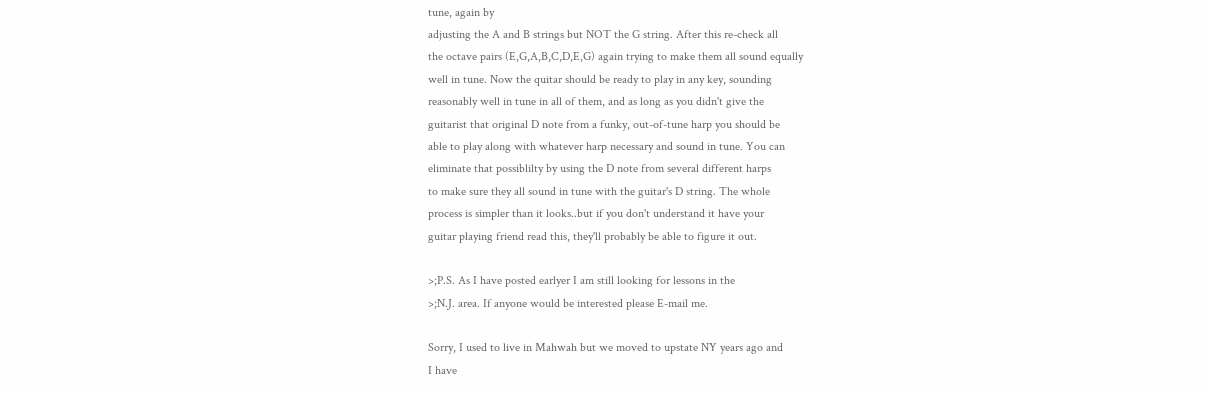tune, again by
adjusting the A and B strings but NOT the G string. After this re-check all
the octave pairs (E,G,A,B,C,D,E,G) again trying to make them all sound equally
well in tune. Now the quitar should be ready to play in any key, sounding
reasonably well in tune in all of them, and as long as you didn't give the
guitarist that original D note from a funky, out-of-tune harp you should be
able to play along with whatever harp necessary and sound in tune. You can
eliminate that possiblilty by using the D note from several different harps
to make sure they all sound in tune with the guitar's D string. The whole
process is simpler than it looks..but if you don't understand it have your
guitar playing friend read this, they'll probably be able to figure it out.

>;P.S. As I have posted earlyer I am still looking for lessons in the
>;N.J. area. If anyone would be interested please E-mail me.

Sorry, I used to live in Mahwah but we moved to upstate NY years ago and
I have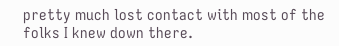pretty much lost contact with most of the folks I knew down there.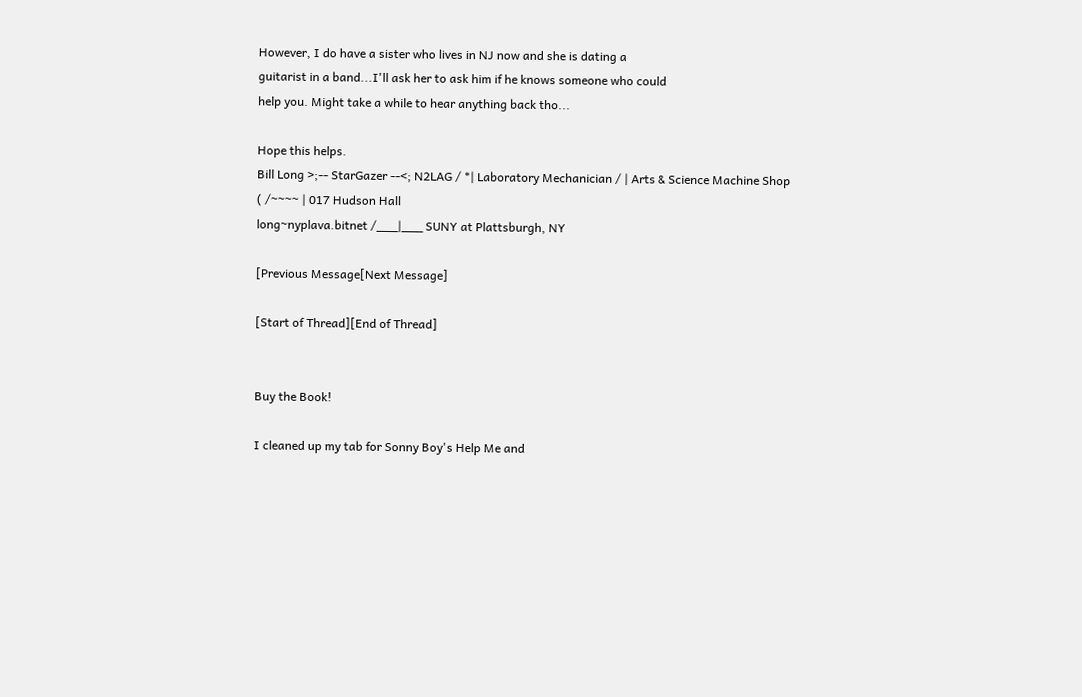However, I do have a sister who lives in NJ now and she is dating a
guitarist in a band...I'll ask her to ask him if he knows someone who could
help you. Might take a while to hear anything back tho...

Hope this helps.
Bill Long >;-- StarGazer --<; N2LAG / *| Laboratory Mechanician / | Arts & Science Machine Shop
( /~~~~ | 017 Hudson Hall
long~nyplava.bitnet /___|___ SUNY at Plattsburgh, NY

[Previous Message[Next Message]

[Start of Thread][End of Thread]


Buy the Book!

I cleaned up my tab for Sonny Boy's Help Me and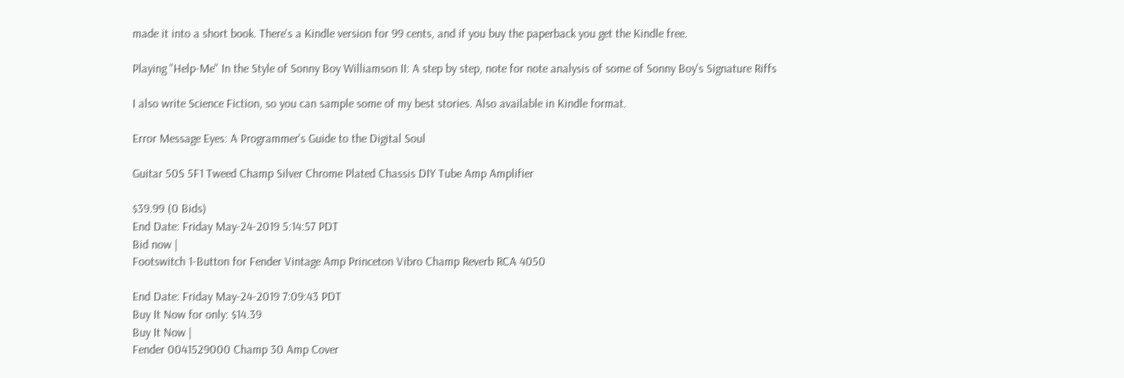made it into a short book. There's a Kindle version for 99 cents, and if you buy the paperback you get the Kindle free.

Playing "Help-Me" In the Style of Sonny Boy Williamson II: A step by step, note for note analysis of some of Sonny Boy's Signature Riffs

I also write Science Fiction, so you can sample some of my best stories. Also available in Kindle format.

Error Message Eyes: A Programmer's Guide to the Digital Soul

Guitar 50S 5F1 Tweed Champ Silver Chrome Plated Chassis DIY Tube Amp Amplifier

$39.99 (0 Bids)
End Date: Friday May-24-2019 5:14:57 PDT
Bid now |
Footswitch 1-Button for Fender Vintage Amp Princeton Vibro Champ Reverb RCA 4050

End Date: Friday May-24-2019 7:09:43 PDT
Buy It Now for only: $14.39
Buy It Now |
Fender 0041529000 Champ 30 Amp Cover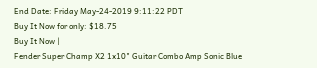End Date: Friday May-24-2019 9:11:22 PDT
Buy It Now for only: $18.75
Buy It Now |
Fender Super Champ X2 1x10" Guitar Combo Amp Sonic Blue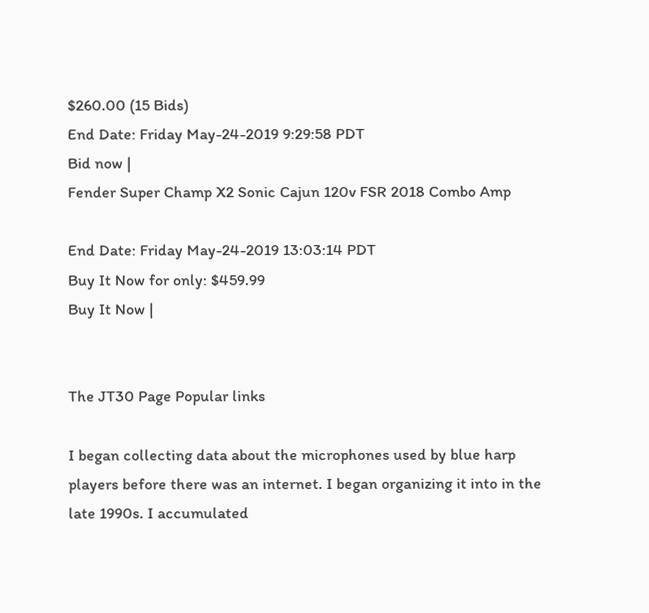$260.00 (15 Bids)
End Date: Friday May-24-2019 9:29:58 PDT
Bid now |
Fender Super Champ X2 Sonic Cajun 120v FSR 2018 Combo Amp

End Date: Friday May-24-2019 13:03:14 PDT
Buy It Now for only: $459.99
Buy It Now |


The JT30 Page Popular links

I began collecting data about the microphones used by blue harp players before there was an internet. I began organizing it into in the late 1990s. I accumulated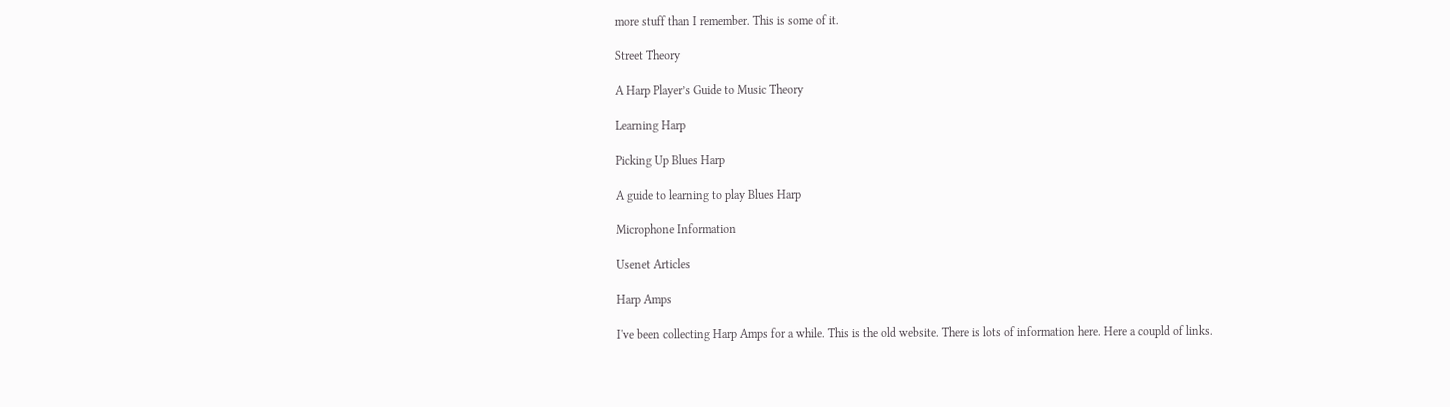more stuff than I remember. This is some of it.

Street Theory

A Harp Player’s Guide to Music Theory

Learning Harp

Picking Up Blues Harp

A guide to learning to play Blues Harp

Microphone Information

Usenet Articles

Harp Amps

I've been collecting Harp Amps for a while. This is the old website. There is lots of information here. Here a coupld of links.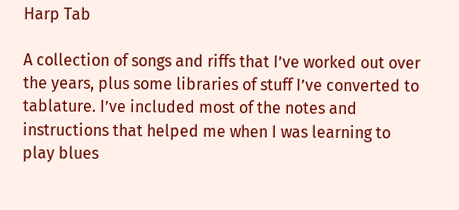Harp Tab

A collection of songs and riffs that I’ve worked out over the years, plus some libraries of stuff I’ve converted to tablature. I’ve included most of the notes and instructions that helped me when I was learning to play blues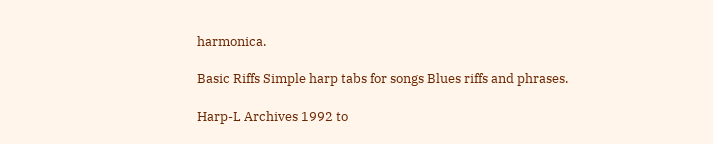harmonica.

Basic Riffs Simple harp tabs for songs Blues riffs and phrases.

Harp-L Archives 1992 to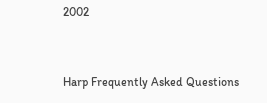2002


Harp Frequently Asked Questions